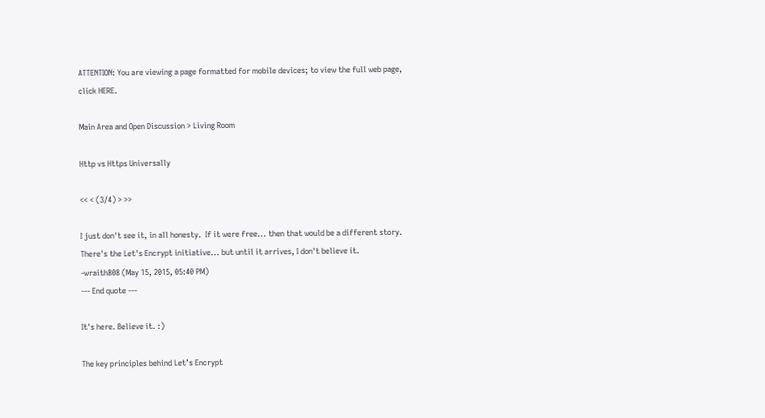ATTENTION: You are viewing a page formatted for mobile devices; to view the full web page, click HERE.

Main Area and Open Discussion > Living Room

Http vs Https Universally

<< < (3/4) > >>

I just don't see it, in all honesty.  If it were free... then that would be a different story.  There's the Let's Encrypt initiative... but until it arrives, I don't believe it.
-wraith808 (May 15, 2015, 05:40 PM)
--- End quote ---

It's here. Believe it. :)

The key principles behind Let’s Encrypt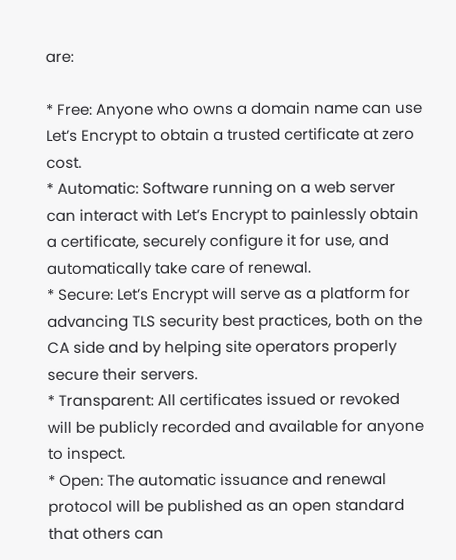are:

* Free: Anyone who owns a domain name can use Let’s Encrypt to obtain a trusted certificate at zero cost.
* Automatic: Software running on a web server can interact with Let’s Encrypt to painlessly obtain a certificate, securely configure it for use, and automatically take care of renewal.
* Secure: Let’s Encrypt will serve as a platform for advancing TLS security best practices, both on the CA side and by helping site operators properly secure their servers.
* Transparent: All certificates issued or revoked will be publicly recorded and available for anyone to inspect.
* Open: The automatic issuance and renewal protocol will be published as an open standard that others can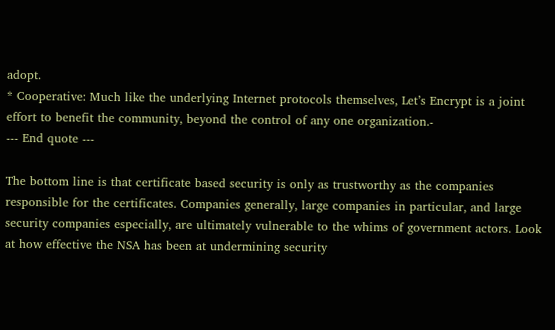adopt.
* Cooperative: Much like the underlying Internet protocols themselves, Let’s Encrypt is a joint effort to benefit the community, beyond the control of any one organization.-
--- End quote ---

The bottom line is that certificate based security is only as trustworthy as the companies responsible for the certificates. Companies generally, large companies in particular, and large security companies especially, are ultimately vulnerable to the whims of government actors. Look at how effective the NSA has been at undermining security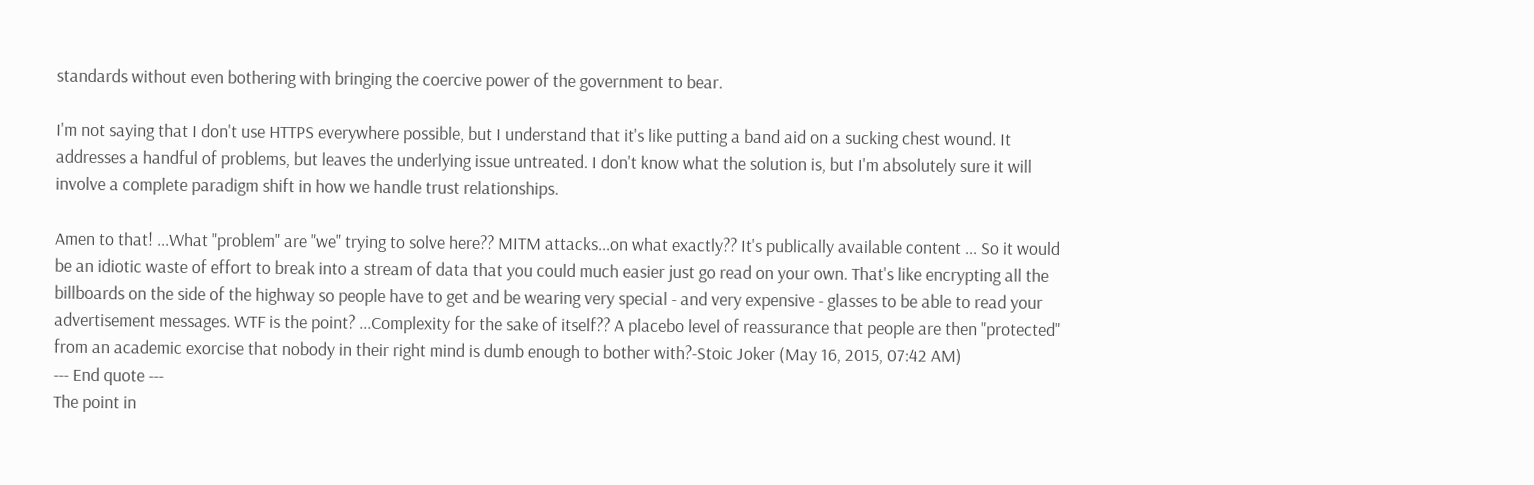standards without even bothering with bringing the coercive power of the government to bear.

I'm not saying that I don't use HTTPS everywhere possible, but I understand that it's like putting a band aid on a sucking chest wound. It addresses a handful of problems, but leaves the underlying issue untreated. I don't know what the solution is, but I'm absolutely sure it will involve a complete paradigm shift in how we handle trust relationships.

Amen to that! ...What "problem" are "we" trying to solve here?? MITM attacks...on what exactly?? It's publically available content ... So it would be an idiotic waste of effort to break into a stream of data that you could much easier just go read on your own. That's like encrypting all the billboards on the side of the highway so people have to get and be wearing very special - and very expensive - glasses to be able to read your advertisement messages. WTF is the point? ...Complexity for the sake of itself?? A placebo level of reassurance that people are then "protected" from an academic exorcise that nobody in their right mind is dumb enough to bother with?-Stoic Joker (May 16, 2015, 07:42 AM)
--- End quote ---
The point in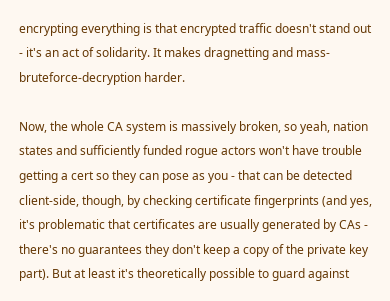encrypting everything is that encrypted traffic doesn't stand out - it's an act of solidarity. It makes dragnetting and mass-bruteforce-decryption harder.

Now, the whole CA system is massively broken, so yeah, nation states and sufficiently funded rogue actors won't have trouble getting a cert so they can pose as you - that can be detected client-side, though, by checking certificate fingerprints (and yes, it's problematic that certificates are usually generated by CAs - there's no guarantees they don't keep a copy of the private key part). But at least it's theoretically possible to guard against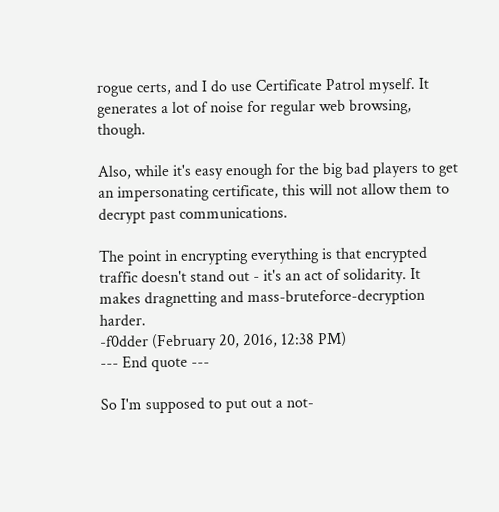rogue certs, and I do use Certificate Patrol myself. It generates a lot of noise for regular web browsing, though.

Also, while it's easy enough for the big bad players to get an impersonating certificate, this will not allow them to decrypt past communications.

The point in encrypting everything is that encrypted traffic doesn't stand out - it's an act of solidarity. It makes dragnetting and mass-bruteforce-decryption harder.
-f0dder (February 20, 2016, 12:38 PM)
--- End quote ---

So I'm supposed to put out a not-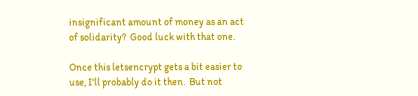insignificant amount of money as an act of solidarity?  Good luck with that one.

Once this letsencrypt gets a bit easier to use, I'll probably do it then.  But not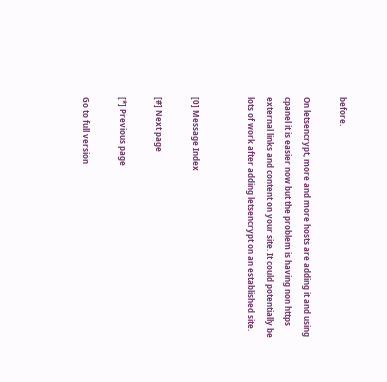before.

On letsencrypt, more and more hosts are adding it and using cpanel it is easier now but the problem is having non https external links and content on your site. It could potentially be lots of work after adding letsencrypt on an established site.


[0] Message Index

[#] Next page

[*] Previous page

Go to full version